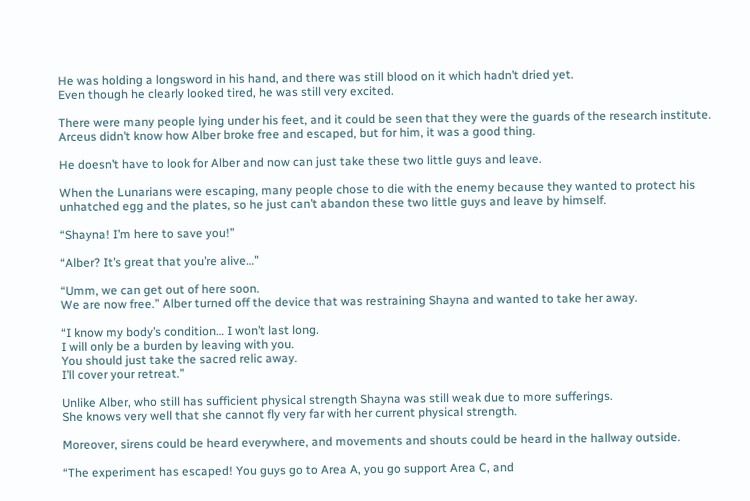He was holding a longsword in his hand, and there was still blood on it which hadn’t dried yet.
Even though he clearly looked tired, he was still very excited.

There were many people lying under his feet, and it could be seen that they were the guards of the research institute.
Arceus didn’t know how Alber broke free and escaped, but for him, it was a good thing.

He doesn’t have to look for Alber and now can just take these two little guys and leave.

When the Lunarians were escaping, many people chose to die with the enemy because they wanted to protect his unhatched egg and the plates, so he just can’t abandon these two little guys and leave by himself.

“Shayna! I’m here to save you!”

“Alber? It’s great that you’re alive…”

“Umm, we can get out of here soon.
We are now free.” Alber turned off the device that was restraining Shayna and wanted to take her away.

“I know my body’s condition… I won’t last long.
I will only be a burden by leaving with you.
You should just take the sacred relic away.
I’ll cover your retreat.”

Unlike Alber, who still has sufficient physical strength Shayna was still weak due to more sufferings.
She knows very well that she cannot fly very far with her current physical strength.

Moreover, sirens could be heard everywhere, and movements and shouts could be heard in the hallway outside.

“The experiment has escaped! You guys go to Area A, you go support Area C, and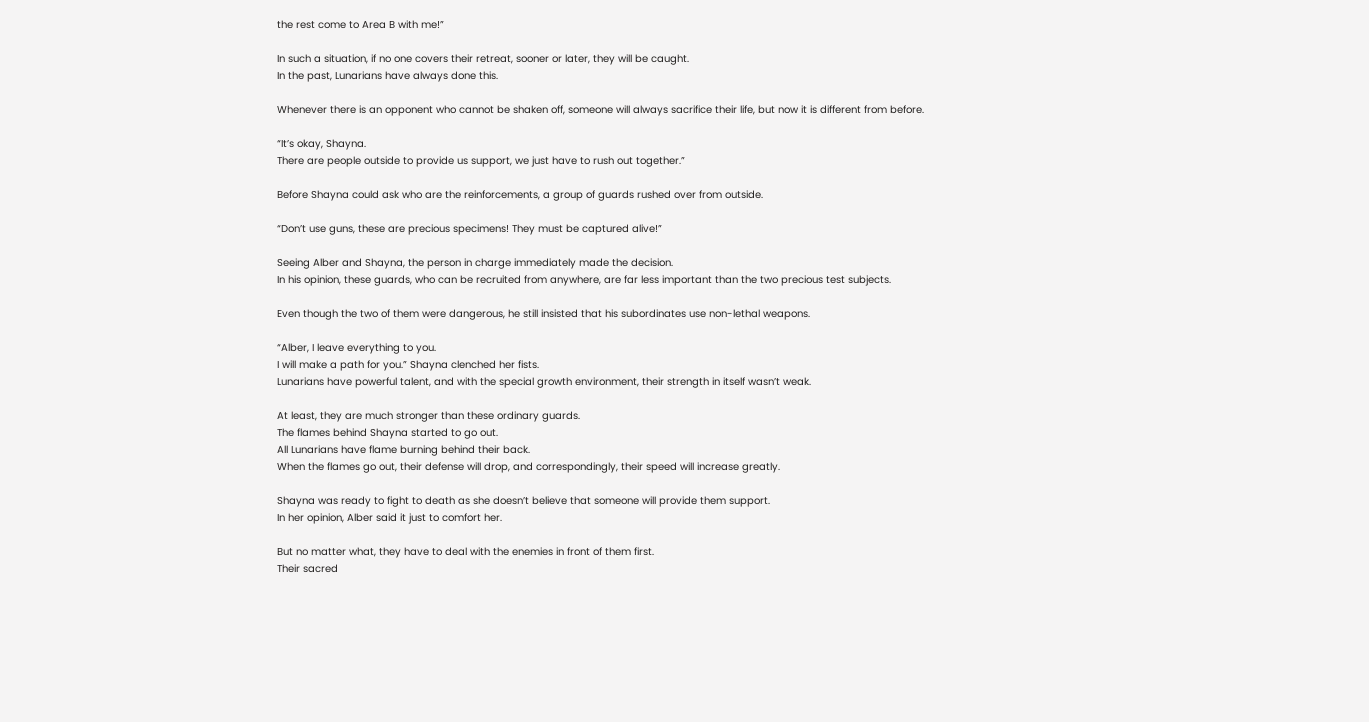the rest come to Area B with me!”

In such a situation, if no one covers their retreat, sooner or later, they will be caught.
In the past, Lunarians have always done this.

Whenever there is an opponent who cannot be shaken off, someone will always sacrifice their life, but now it is different from before.

“It’s okay, Shayna.
There are people outside to provide us support, we just have to rush out together.”

Before Shayna could ask who are the reinforcements, a group of guards rushed over from outside.

“Don’t use guns, these are precious specimens! They must be captured alive!”

Seeing Alber and Shayna, the person in charge immediately made the decision.
In his opinion, these guards, who can be recruited from anywhere, are far less important than the two precious test subjects.

Even though the two of them were dangerous, he still insisted that his subordinates use non-lethal weapons.

“Alber, I leave everything to you.
I will make a path for you.” Shayna clenched her fists.
Lunarians have powerful talent, and with the special growth environment, their strength in itself wasn’t weak.

At least, they are much stronger than these ordinary guards.
The flames behind Shayna started to go out.
All Lunarians have flame burning behind their back.
When the flames go out, their defense will drop, and correspondingly, their speed will increase greatly.

Shayna was ready to fight to death as she doesn’t believe that someone will provide them support.
In her opinion, Alber said it just to comfort her.

But no matter what, they have to deal with the enemies in front of them first.
Their sacred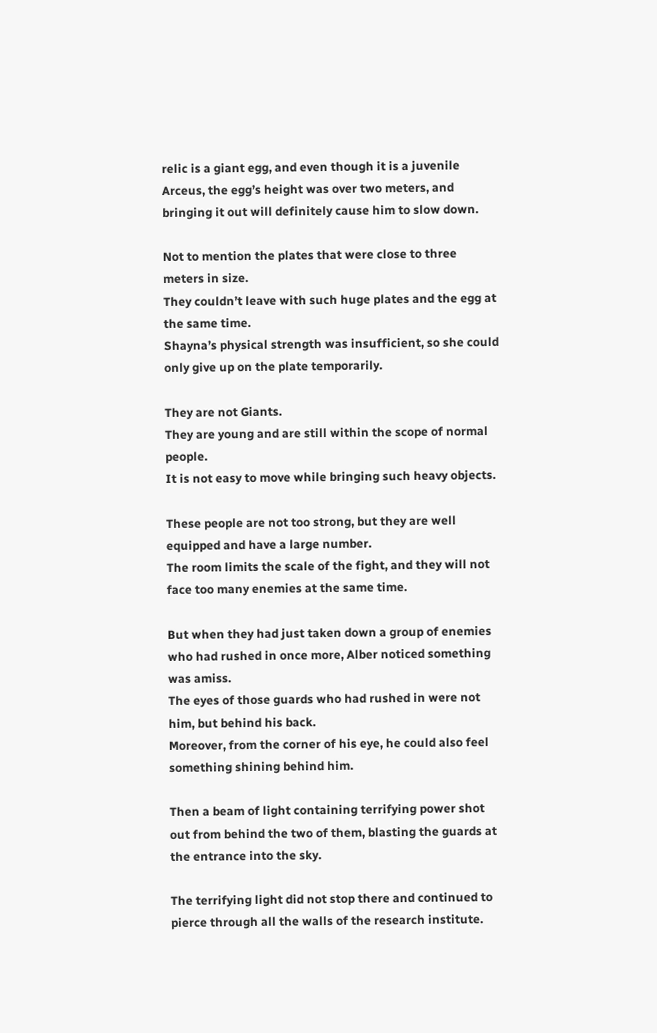relic is a giant egg, and even though it is a juvenile Arceus, the egg’s height was over two meters, and bringing it out will definitely cause him to slow down.

Not to mention the plates that were close to three meters in size.
They couldn’t leave with such huge plates and the egg at the same time.
Shayna’s physical strength was insufficient, so she could only give up on the plate temporarily.

They are not Giants.
They are young and are still within the scope of normal people.
It is not easy to move while bringing such heavy objects.

These people are not too strong, but they are well equipped and have a large number.
The room limits the scale of the fight, and they will not face too many enemies at the same time.

But when they had just taken down a group of enemies who had rushed in once more, Alber noticed something was amiss.
The eyes of those guards who had rushed in were not him, but behind his back.
Moreover, from the corner of his eye, he could also feel something shining behind him.

Then a beam of light containing terrifying power shot out from behind the two of them, blasting the guards at the entrance into the sky.

The terrifying light did not stop there and continued to pierce through all the walls of the research institute.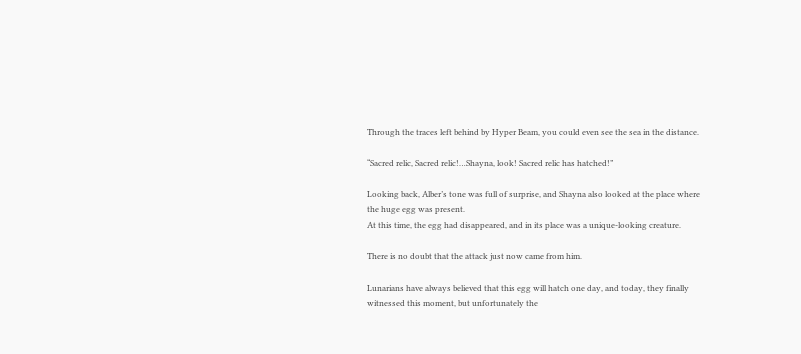Through the traces left behind by Hyper Beam, you could even see the sea in the distance.

“Sacred relic, Sacred relic!…Shayna, look! Sacred relic has hatched!”

Looking back, Alber’s tone was full of surprise, and Shayna also looked at the place where the huge egg was present.
At this time, the egg had disappeared, and in its place was a unique-looking creature.

There is no doubt that the attack just now came from him.

Lunarians have always believed that this egg will hatch one day, and today, they finally witnessed this moment, but unfortunately the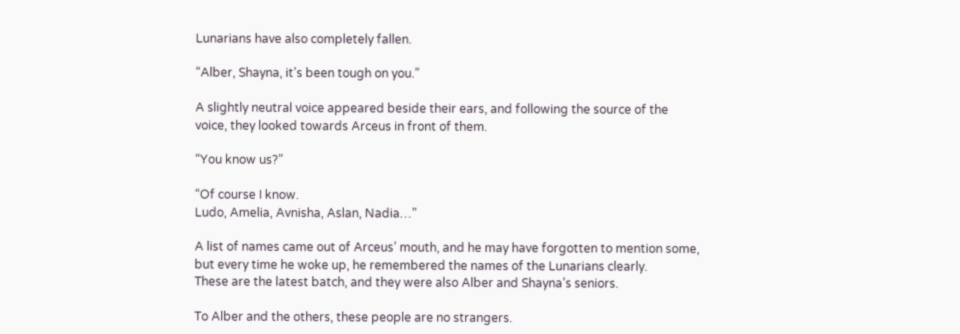Lunarians have also completely fallen.

“Alber, Shayna, it’s been tough on you.”

A slightly neutral voice appeared beside their ears, and following the source of the voice, they looked towards Arceus in front of them.

“You know us?”

“Of course I know.
Ludo, Amelia, Avnisha, Aslan, Nadia…”

A list of names came out of Arceus’ mouth, and he may have forgotten to mention some, but every time he woke up, he remembered the names of the Lunarians clearly.
These are the latest batch, and they were also Alber and Shayna’s seniors.

To Alber and the others, these people are no strangers.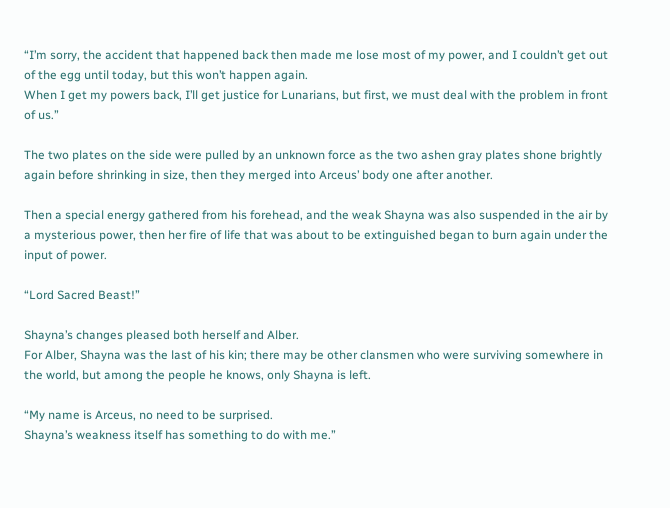“I’m sorry, the accident that happened back then made me lose most of my power, and I couldn’t get out of the egg until today, but this won’t happen again.
When I get my powers back, I’ll get justice for Lunarians, but first, we must deal with the problem in front of us.”

The two plates on the side were pulled by an unknown force as the two ashen gray plates shone brightly again before shrinking in size, then they merged into Arceus’ body one after another.

Then a special energy gathered from his forehead, and the weak Shayna was also suspended in the air by a mysterious power, then her fire of life that was about to be extinguished began to burn again under the input of power.

“Lord Sacred Beast!”

Shayna’s changes pleased both herself and Alber.
For Alber, Shayna was the last of his kin; there may be other clansmen who were surviving somewhere in the world, but among the people he knows, only Shayna is left.

“My name is Arceus, no need to be surprised.
Shayna’s weakness itself has something to do with me.”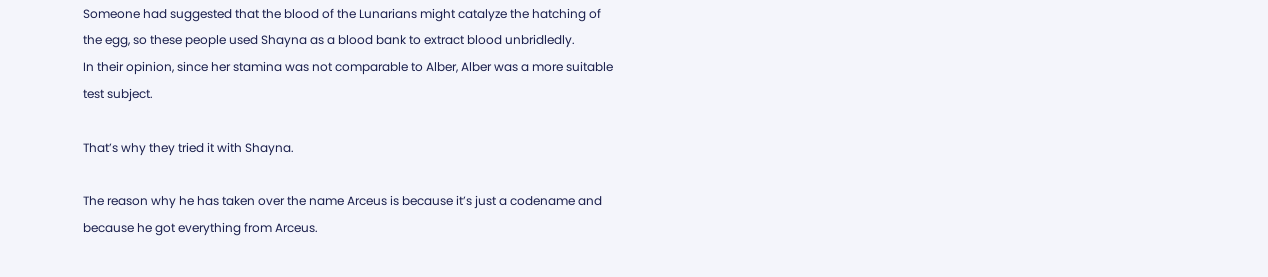Someone had suggested that the blood of the Lunarians might catalyze the hatching of the egg, so these people used Shayna as a blood bank to extract blood unbridledly.
In their opinion, since her stamina was not comparable to Alber, Alber was a more suitable test subject.

That’s why they tried it with Shayna.

The reason why he has taken over the name Arceus is because it’s just a codename and because he got everything from Arceus.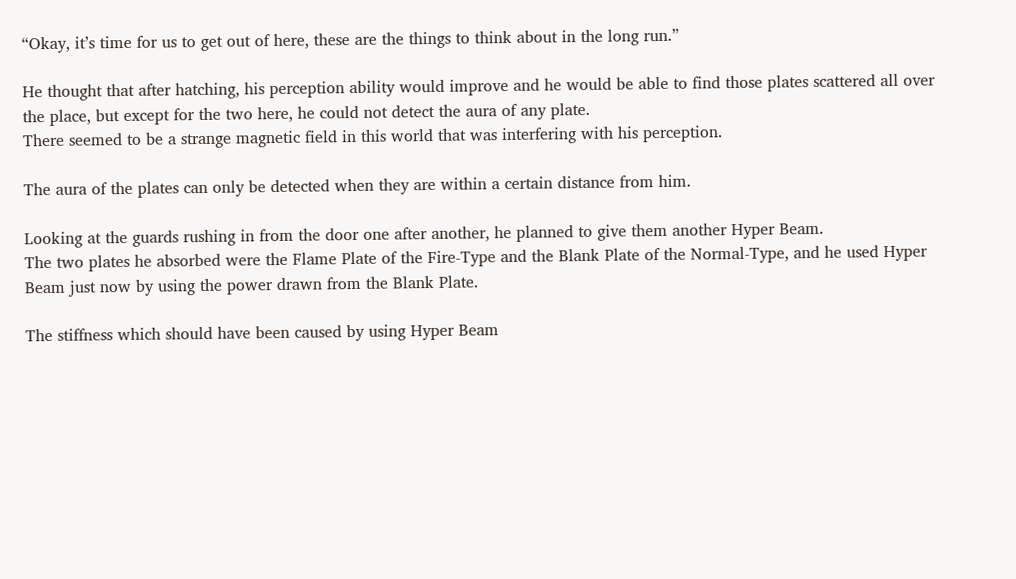“Okay, it’s time for us to get out of here, these are the things to think about in the long run.”

He thought that after hatching, his perception ability would improve and he would be able to find those plates scattered all over the place, but except for the two here, he could not detect the aura of any plate.
There seemed to be a strange magnetic field in this world that was interfering with his perception.

The aura of the plates can only be detected when they are within a certain distance from him.

Looking at the guards rushing in from the door one after another, he planned to give them another Hyper Beam.
The two plates he absorbed were the Flame Plate of the Fire-Type and the Blank Plate of the Normal-Type, and he used Hyper Beam just now by using the power drawn from the Blank Plate.

The stiffness which should have been caused by using Hyper Beam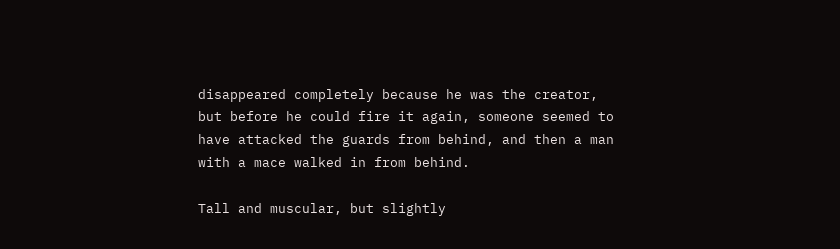disappeared completely because he was the creator, but before he could fire it again, someone seemed to have attacked the guards from behind, and then a man with a mace walked in from behind.

Tall and muscular, but slightly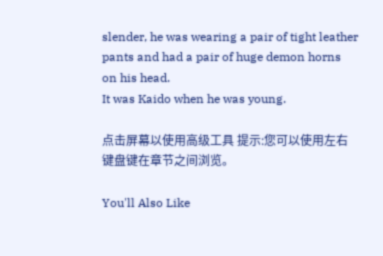slender, he was wearing a pair of tight leather pants and had a pair of huge demon horns on his head.
It was Kaido when he was young.

点击屏幕以使用高级工具 提示:您可以使用左右键盘键在章节之间浏览。

You'll Also Like